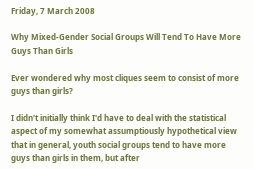Friday, 7 March 2008

Why Mixed-Gender Social Groups Will Tend To Have More Guys Than Girls

Ever wondered why most cliques seem to consist of more guys than girls?

I didn't initially think I'd have to deal with the statistical aspect of my somewhat assumptiously hypothetical view that in general, youth social groups tend to have more guys than girls in them, but after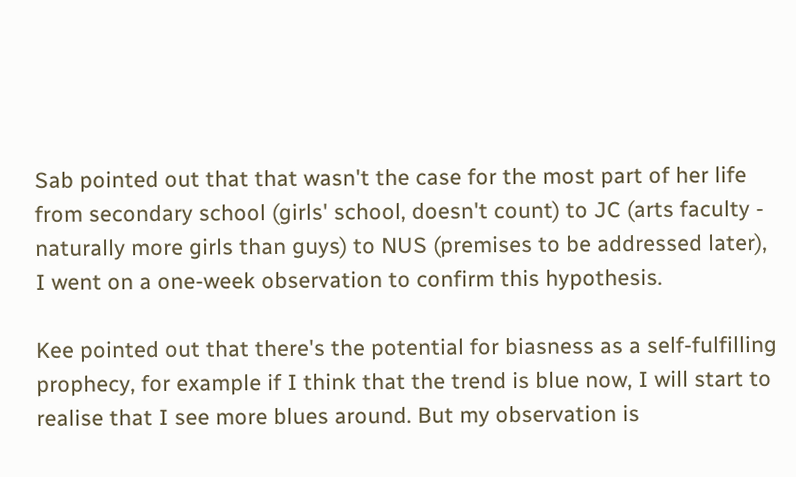Sab pointed out that that wasn't the case for the most part of her life from secondary school (girls' school, doesn't count) to JC (arts faculty - naturally more girls than guys) to NUS (premises to be addressed later), I went on a one-week observation to confirm this hypothesis.

Kee pointed out that there's the potential for biasness as a self-fulfilling prophecy, for example if I think that the trend is blue now, I will start to realise that I see more blues around. But my observation is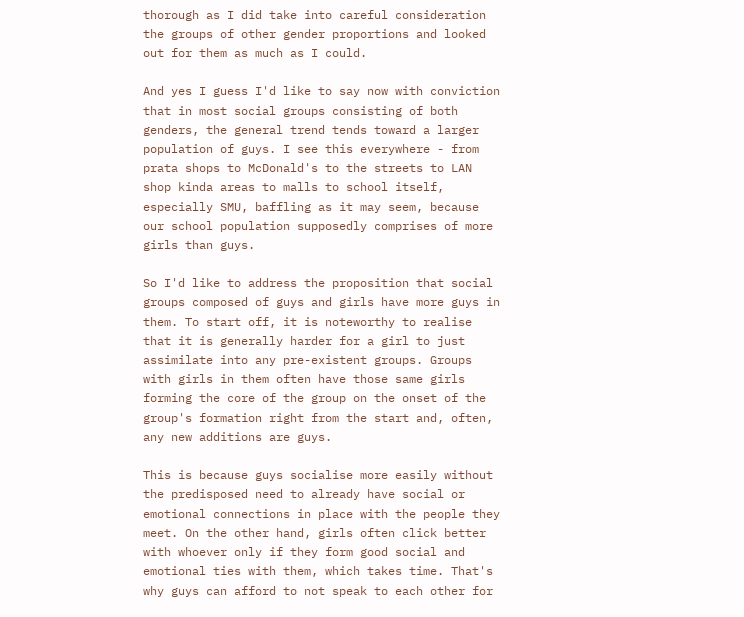thorough as I did take into careful consideration the groups of other gender proportions and looked out for them as much as I could.

And yes I guess I'd like to say now with conviction that in most social groups consisting of both genders, the general trend tends toward a larger population of guys. I see this everywhere - from prata shops to McDonald's to the streets to LAN shop kinda areas to malls to school itself, especially SMU, baffling as it may seem, because our school population supposedly comprises of more girls than guys.

So I'd like to address the proposition that social groups composed of guys and girls have more guys in them. To start off, it is noteworthy to realise that it is generally harder for a girl to just assimilate into any pre-existent groups. Groups with girls in them often have those same girls forming the core of the group on the onset of the group's formation right from the start and, often, any new additions are guys.

This is because guys socialise more easily without the predisposed need to already have social or emotional connections in place with the people they meet. On the other hand, girls often click better with whoever only if they form good social and emotional ties with them, which takes time. That's why guys can afford to not speak to each other for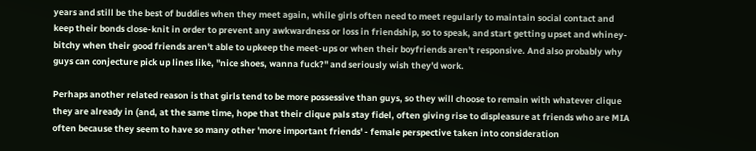years and still be the best of buddies when they meet again, while girls often need to meet regularly to maintain social contact and keep their bonds close-knit in order to prevent any awkwardness or loss in friendship, so to speak, and start getting upset and whiney-bitchy when their good friends aren't able to upkeep the meet-ups or when their boyfriends aren't responsive. And also probably why guys can conjecture pick up lines like, "nice shoes, wanna fuck?" and seriously wish they'd work.

Perhaps another related reason is that girls tend to be more possessive than guys, so they will choose to remain with whatever clique they are already in (and, at the same time, hope that their clique pals stay fidel, often giving rise to displeasure at friends who are MIA often because they seem to have so many other 'more important friends' - female perspective taken into consideration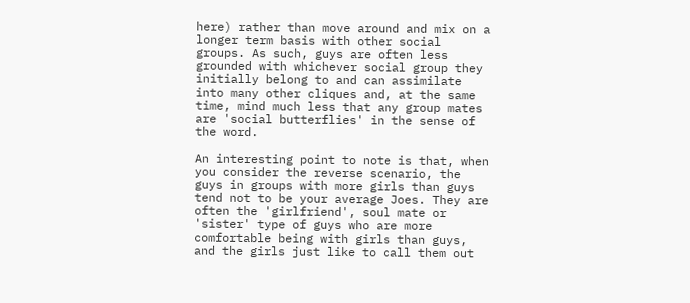here) rather than move around and mix on a longer term basis with other social groups. As such, guys are often less grounded with whichever social group they initially belong to and can assimilate into many other cliques and, at the same time, mind much less that any group mates are 'social butterflies' in the sense of the word.

An interesting point to note is that, when you consider the reverse scenario, the guys in groups with more girls than guys tend not to be your average Joes. They are often the 'girlfriend', soul mate or 'sister' type of guys who are more comfortable being with girls than guys, and the girls just like to call them out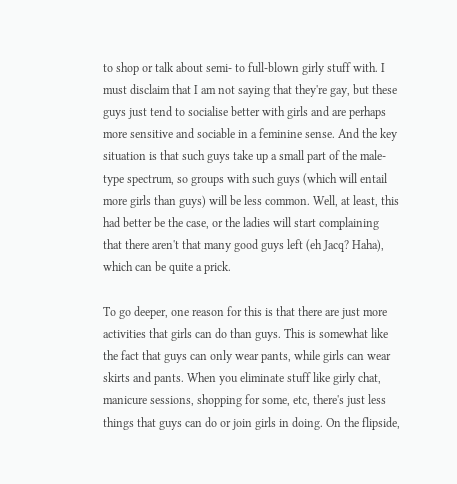to shop or talk about semi- to full-blown girly stuff with. I must disclaim that I am not saying that they're gay, but these guys just tend to socialise better with girls and are perhaps more sensitive and sociable in a feminine sense. And the key situation is that such guys take up a small part of the male-type spectrum, so groups with such guys (which will entail more girls than guys) will be less common. Well, at least, this had better be the case, or the ladies will start complaining that there aren't that many good guys left (eh Jacq? Haha), which can be quite a prick.

To go deeper, one reason for this is that there are just more activities that girls can do than guys. This is somewhat like the fact that guys can only wear pants, while girls can wear skirts and pants. When you eliminate stuff like girly chat, manicure sessions, shopping for some, etc, there's just less things that guys can do or join girls in doing. On the flipside,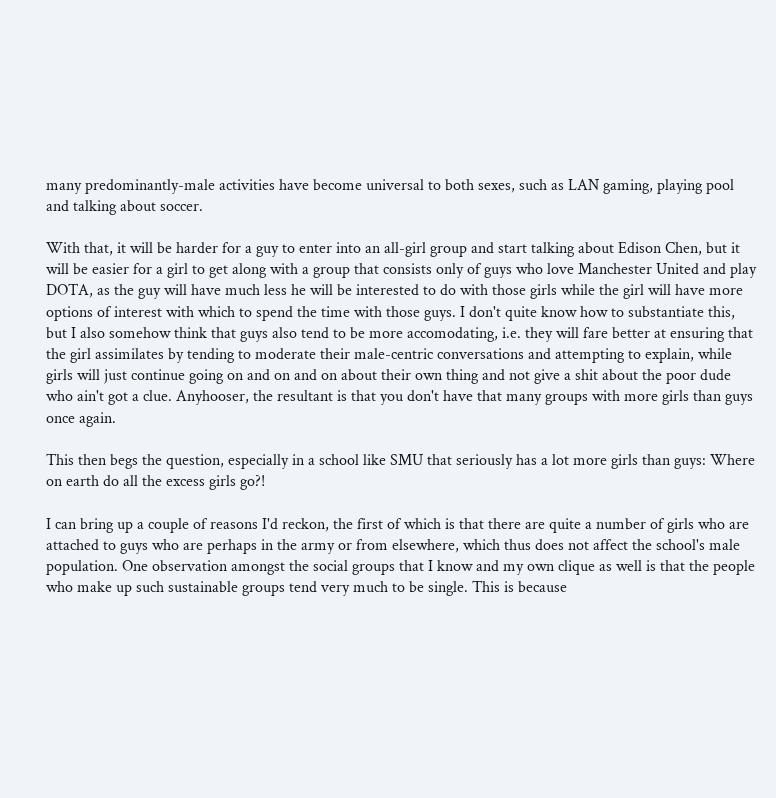many predominantly-male activities have become universal to both sexes, such as LAN gaming, playing pool and talking about soccer.

With that, it will be harder for a guy to enter into an all-girl group and start talking about Edison Chen, but it will be easier for a girl to get along with a group that consists only of guys who love Manchester United and play DOTA, as the guy will have much less he will be interested to do with those girls while the girl will have more options of interest with which to spend the time with those guys. I don't quite know how to substantiate this, but I also somehow think that guys also tend to be more accomodating, i.e. they will fare better at ensuring that the girl assimilates by tending to moderate their male-centric conversations and attempting to explain, while girls will just continue going on and on and on about their own thing and not give a shit about the poor dude who ain't got a clue. Anyhooser, the resultant is that you don't have that many groups with more girls than guys once again.

This then begs the question, especially in a school like SMU that seriously has a lot more girls than guys: Where on earth do all the excess girls go?!

I can bring up a couple of reasons I'd reckon, the first of which is that there are quite a number of girls who are attached to guys who are perhaps in the army or from elsewhere, which thus does not affect the school's male population. One observation amongst the social groups that I know and my own clique as well is that the people who make up such sustainable groups tend very much to be single. This is because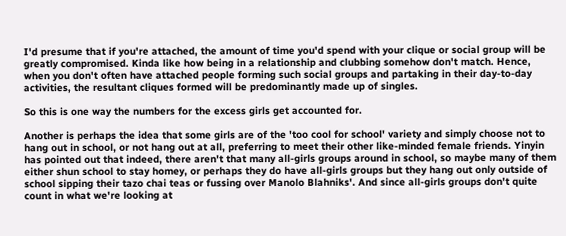I'd presume that if you're attached, the amount of time you'd spend with your clique or social group will be greatly compromised. Kinda like how being in a relationship and clubbing somehow don't match. Hence, when you don't often have attached people forming such social groups and partaking in their day-to-day activities, the resultant cliques formed will be predominantly made up of singles.

So this is one way the numbers for the excess girls get accounted for.

Another is perhaps the idea that some girls are of the 'too cool for school' variety and simply choose not to hang out in school, or not hang out at all, preferring to meet their other like-minded female friends. Yinyin has pointed out that indeed, there aren't that many all-girls groups around in school, so maybe many of them either shun school to stay homey, or perhaps they do have all-girls groups but they hang out only outside of school sipping their tazo chai teas or fussing over Manolo Blahniks'. And since all-girls groups don't quite count in what we're looking at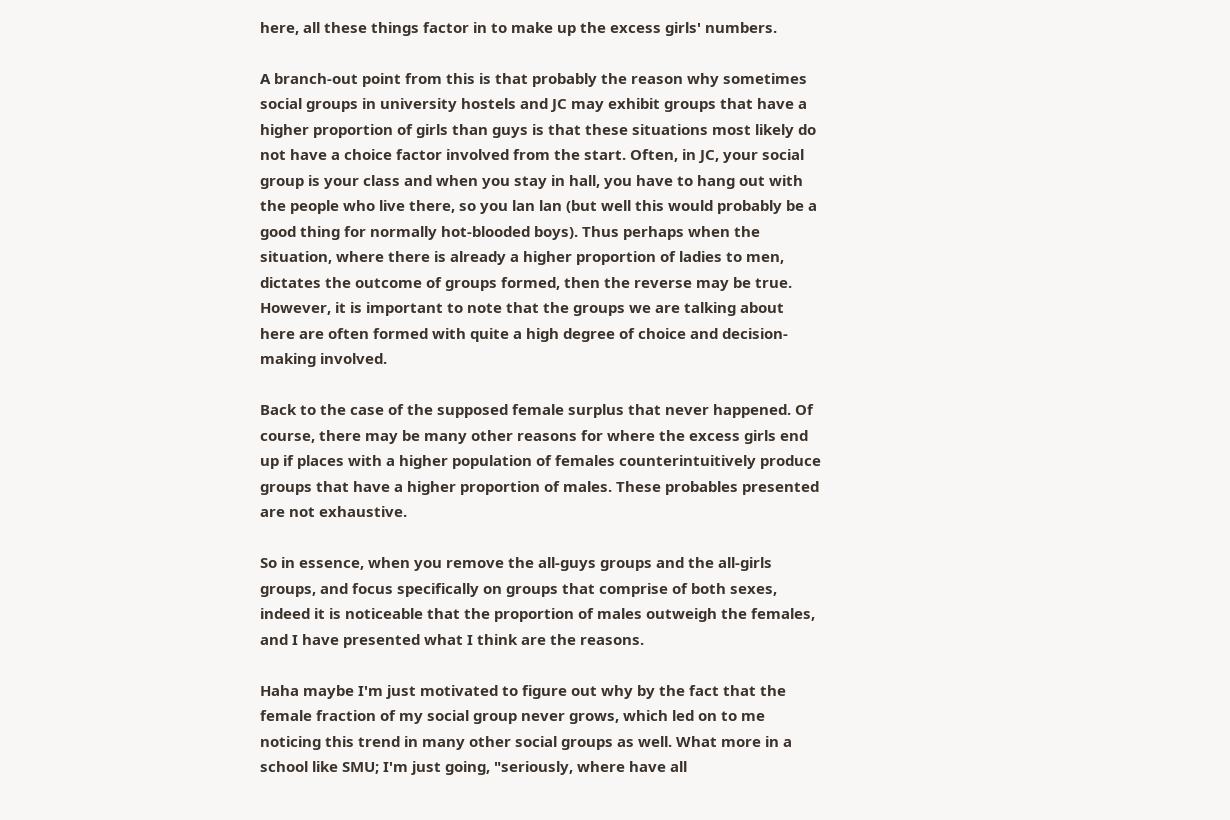here, all these things factor in to make up the excess girls' numbers.

A branch-out point from this is that probably the reason why sometimes social groups in university hostels and JC may exhibit groups that have a higher proportion of girls than guys is that these situations most likely do not have a choice factor involved from the start. Often, in JC, your social group is your class and when you stay in hall, you have to hang out with the people who live there, so you lan lan (but well this would probably be a good thing for normally hot-blooded boys). Thus perhaps when the situation, where there is already a higher proportion of ladies to men, dictates the outcome of groups formed, then the reverse may be true. However, it is important to note that the groups we are talking about here are often formed with quite a high degree of choice and decision-making involved.

Back to the case of the supposed female surplus that never happened. Of course, there may be many other reasons for where the excess girls end up if places with a higher population of females counterintuitively produce groups that have a higher proportion of males. These probables presented are not exhaustive.

So in essence, when you remove the all-guys groups and the all-girls groups, and focus specifically on groups that comprise of both sexes, indeed it is noticeable that the proportion of males outweigh the females, and I have presented what I think are the reasons.

Haha maybe I'm just motivated to figure out why by the fact that the female fraction of my social group never grows, which led on to me noticing this trend in many other social groups as well. What more in a school like SMU; I'm just going, "seriously, where have all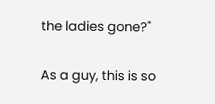the ladies gone?"

As a guy, this is so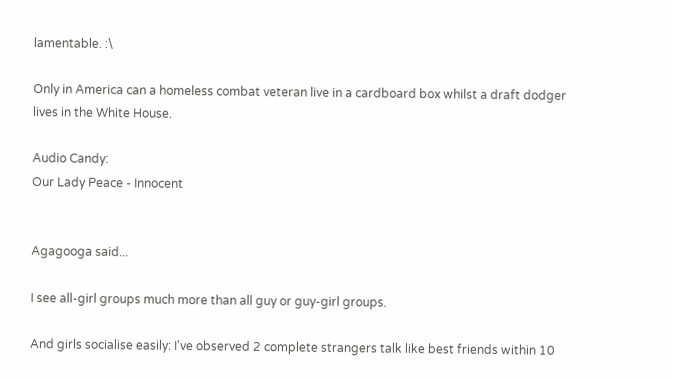lamentable. :\

Only in America can a homeless combat veteran live in a cardboard box whilst a draft dodger lives in the White House.

Audio Candy:
Our Lady Peace - Innocent


Agagooga said...

I see all-girl groups much more than all guy or guy-girl groups.

And girls socialise easily: I've observed 2 complete strangers talk like best friends within 10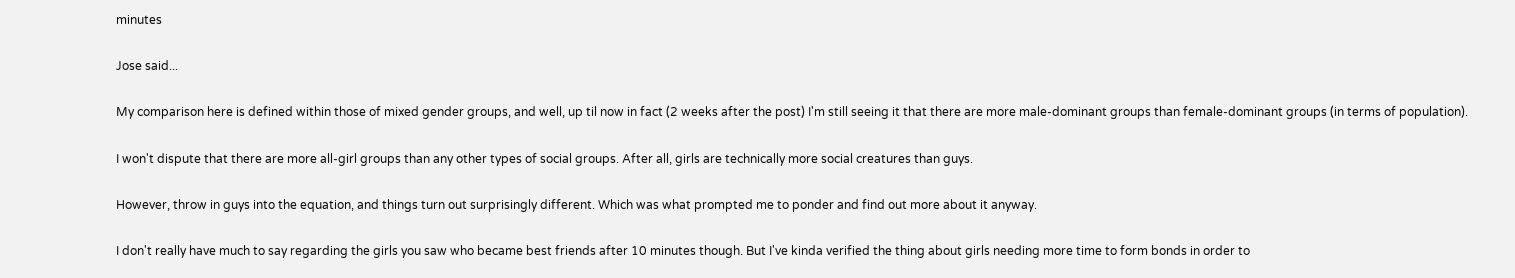minutes

Jose said...

My comparison here is defined within those of mixed gender groups, and well, up til now in fact (2 weeks after the post) I'm still seeing it that there are more male-dominant groups than female-dominant groups (in terms of population).

I won't dispute that there are more all-girl groups than any other types of social groups. After all, girls are technically more social creatures than guys.

However, throw in guys into the equation, and things turn out surprisingly different. Which was what prompted me to ponder and find out more about it anyway.

I don't really have much to say regarding the girls you saw who became best friends after 10 minutes though. But I've kinda verified the thing about girls needing more time to form bonds in order to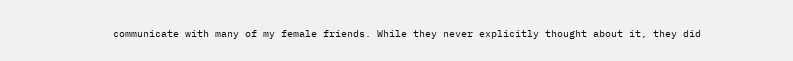communicate with many of my female friends. While they never explicitly thought about it, they did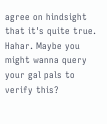agree on hindsight that it's quite true. Hahar. Maybe you might wanna query your gal pals to verify this?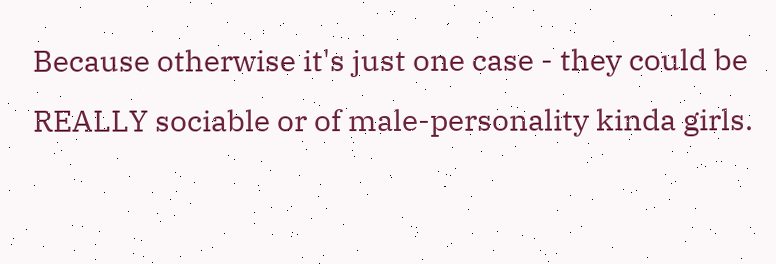Because otherwise it's just one case - they could be REALLY sociable or of male-personality kinda girls.